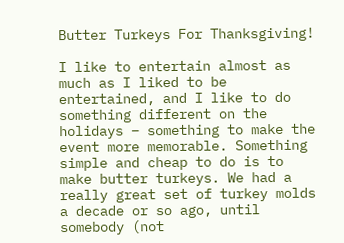Butter Turkeys For Thanksgiving!

I like to entertain almost as much as I liked to be entertained, and I like to do something different on the holidays – something to make the event more memorable. Something simple and cheap to do is to make butter turkeys. We had a really great set of turkey molds a decade or so ago, until somebody (not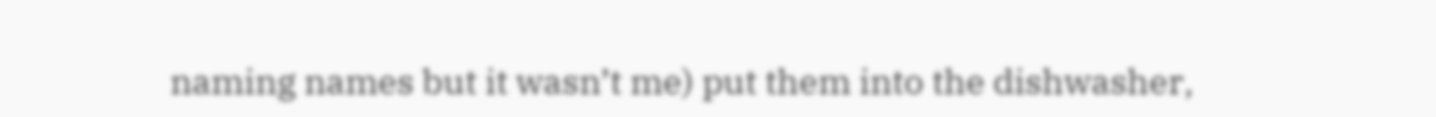naming names but it wasn’t me) put them into the dishwasher,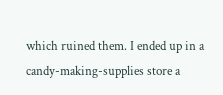which ruined them. I ended up in a candy-making-supplies store a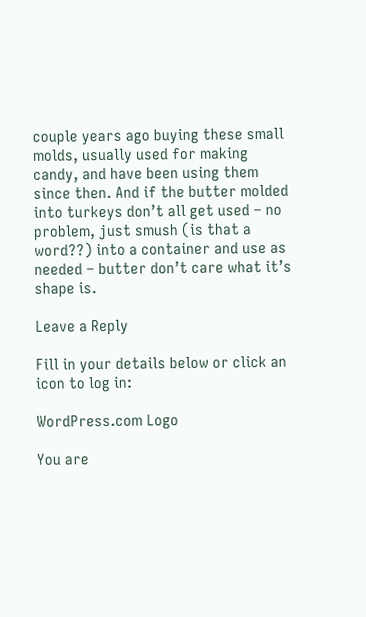couple years ago buying these small molds, usually used for making candy, and have been using them since then. And if the butter molded into turkeys don’t all get used – no problem, just smush (is that a word??) into a container and use as needed – butter don’t care what it’s shape is.

Leave a Reply

Fill in your details below or click an icon to log in:

WordPress.com Logo

You are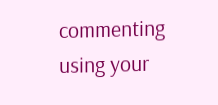commenting using your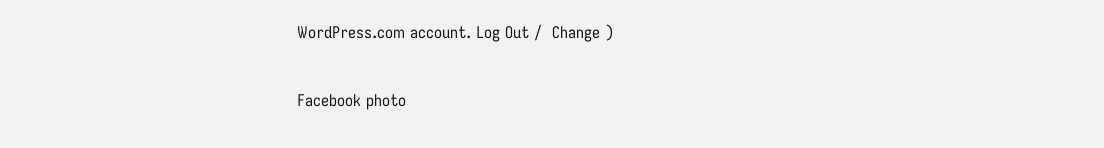WordPress.com account. Log Out /  Change )

Facebook photo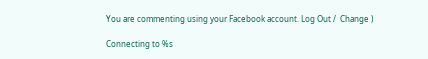You are commenting using your Facebook account. Log Out /  Change )

Connecting to %s